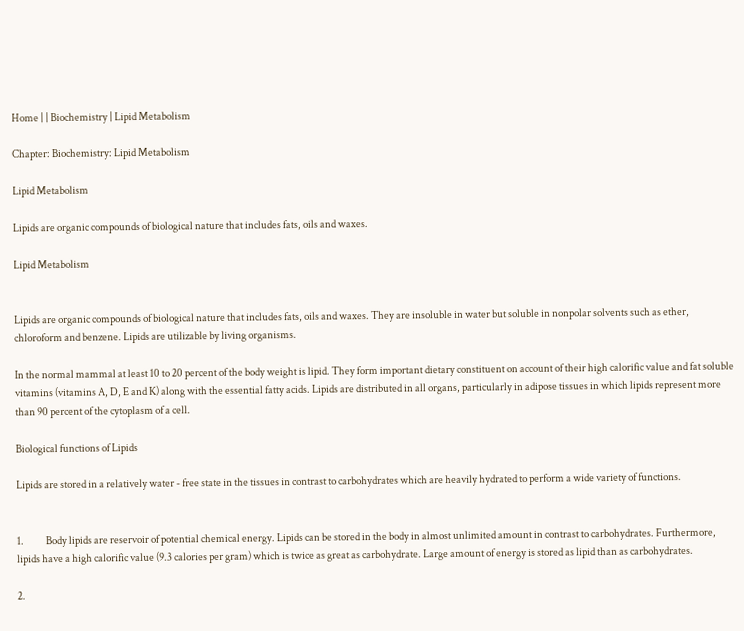Home | | Biochemistry | Lipid Metabolism

Chapter: Biochemistry: Lipid Metabolism

Lipid Metabolism

Lipids are organic compounds of biological nature that includes fats, oils and waxes.

Lipid Metabolism


Lipids are organic compounds of biological nature that includes fats, oils and waxes. They are insoluble in water but soluble in nonpolar solvents such as ether, chloroform and benzene. Lipids are utilizable by living organisms.

In the normal mammal at least 10 to 20 percent of the body weight is lipid. They form important dietary constituent on account of their high calorific value and fat soluble vitamins (vitamins A, D, E and K) along with the essential fatty acids. Lipids are distributed in all organs, particularly in adipose tissues in which lipids represent more than 90 percent of the cytoplasm of a cell.

Biological functions of Lipids

Lipids are stored in a relatively water - free state in the tissues in contrast to carbohydrates which are heavily hydrated to perform a wide variety of functions.


1.           Body lipids are reservoir of potential chemical energy. Lipids can be stored in the body in almost unlimited amount in contrast to carbohydrates. Furthermore, lipids have a high calorific value (9.3 calories per gram) which is twice as great as carbohydrate. Large amount of energy is stored as lipid than as carbohydrates.

2.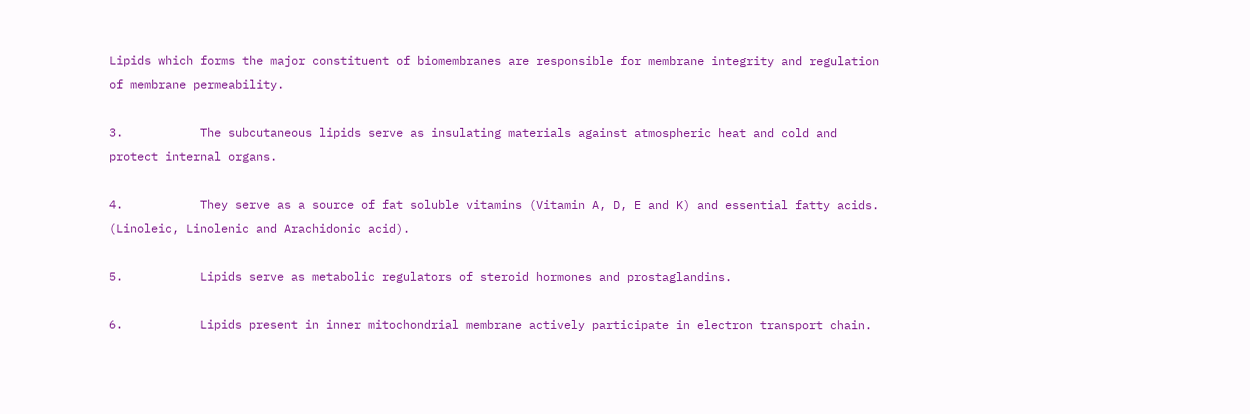Lipids which forms the major constituent of biomembranes are responsible for membrane integrity and regulation of membrane permeability.

3.           The subcutaneous lipids serve as insulating materials against atmospheric heat and cold and protect internal organs.

4.           They serve as a source of fat soluble vitamins (Vitamin A, D, E and K) and essential fatty acids. (Linoleic, Linolenic and Arachidonic acid).

5.           Lipids serve as metabolic regulators of steroid hormones and prostaglandins.

6.           Lipids present in inner mitochondrial membrane actively participate in electron transport chain.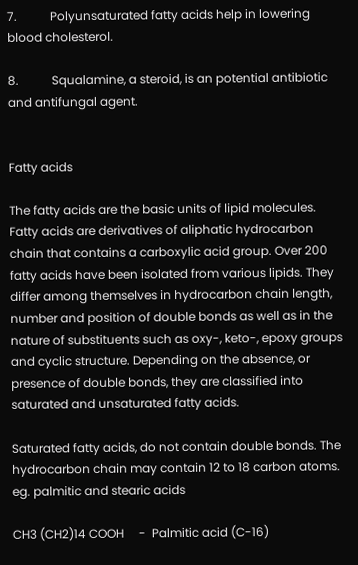7.           Polyunsaturated fatty acids help in lowering blood cholesterol.

8.           Squalamine, a steroid, is an potential antibiotic and antifungal agent.


Fatty acids

The fatty acids are the basic units of lipid molecules. Fatty acids are derivatives of aliphatic hydrocarbon chain that contains a carboxylic acid group. Over 200 fatty acids have been isolated from various lipids. They differ among themselves in hydrocarbon chain length, number and position of double bonds as well as in the nature of substituents such as oxy-, keto-, epoxy groups and cyclic structure. Depending on the absence, or presence of double bonds, they are classified into saturated and unsaturated fatty acids.

Saturated fatty acids, do not contain double bonds. The hydrocarbon chain may contain 12 to 18 carbon atoms. eg. palmitic and stearic acids

CH3 (CH2)14 COOH     -  Palmitic acid (C-16)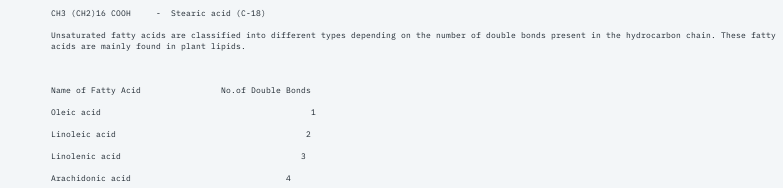CH3 (CH2)16 COOH     -  Stearic acid (C-18)

Unsaturated fatty acids are classified into different types depending on the number of double bonds present in the hydrocarbon chain. These fatty acids are mainly found in plant lipids.



Name of Fatty Acid                No.of Double Bonds

Oleic acid                                          1

Linoleic acid                                      2

Linolenic acid                                    3

Arachidonic acid                               4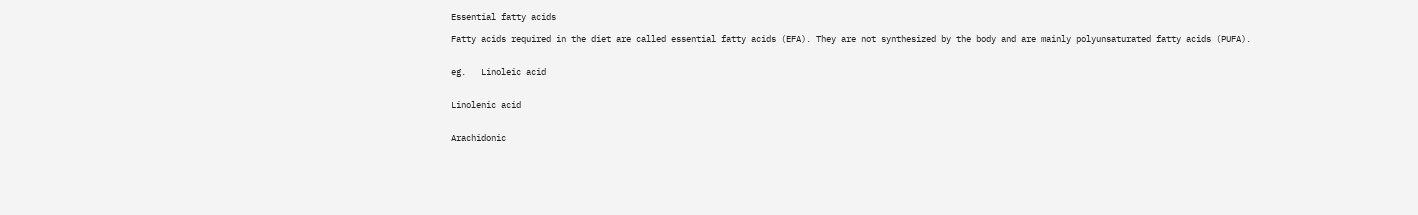Essential fatty acids

Fatty acids required in the diet are called essential fatty acids (EFA). They are not synthesized by the body and are mainly polyunsaturated fatty acids (PUFA).


eg.   Linoleic acid


Linolenic acid


Arachidonic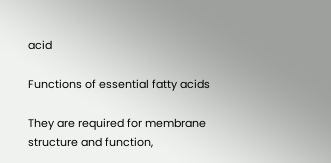acid

Functions of essential fatty acids

They are required for membrane structure and function,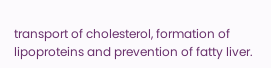transport of cholesterol, formation of lipoproteins and prevention of fatty liver.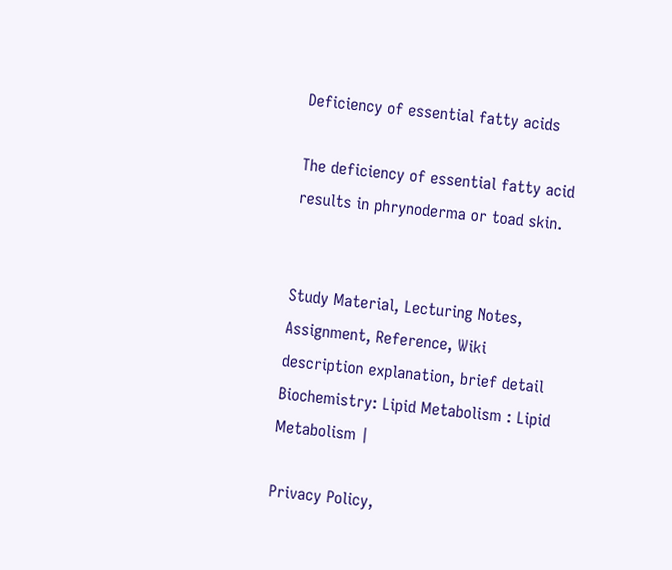Deficiency of essential fatty acids

The deficiency of essential fatty acid results in phrynoderma or toad skin.


Study Material, Lecturing Notes, Assignment, Reference, Wiki description explanation, brief detail
Biochemistry: Lipid Metabolism : Lipid Metabolism |

Privacy Policy,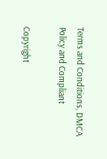Terms and Conditions, DMCA Policy and Compliant

Copyright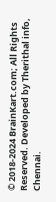© 2018-2024 BrainKart.com; All Rights Reserved. Developed by Therithal info, Chennai.